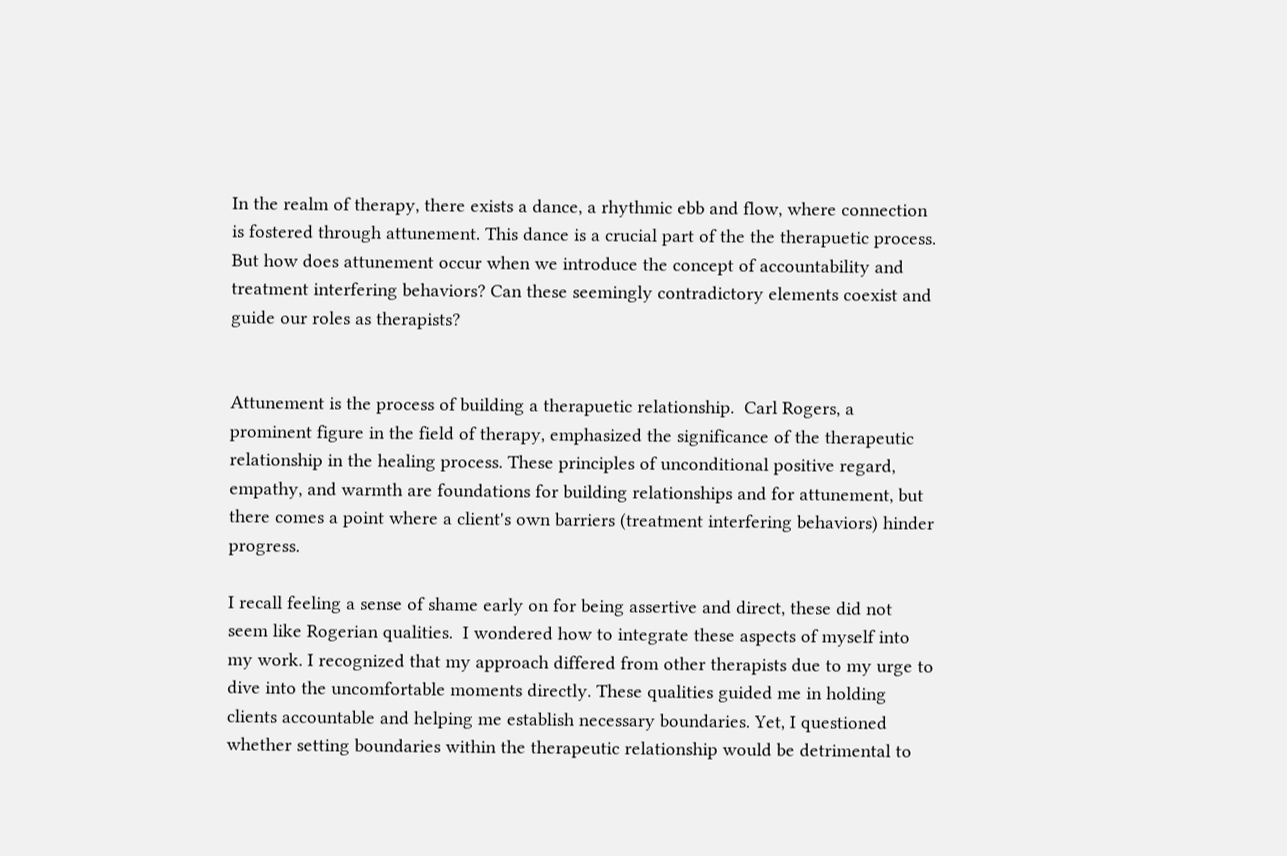In the realm of therapy, there exists a dance, a rhythmic ebb and flow, where connection is fostered through attunement. This dance is a crucial part of the the therapuetic process. But how does attunement occur when we introduce the concept of accountability and treatment interfering behaviors? Can these seemingly contradictory elements coexist and guide our roles as therapists?


Attunement is the process of building a therapuetic relationship.  Carl Rogers, a prominent figure in the field of therapy, emphasized the significance of the therapeutic relationship in the healing process. These principles of unconditional positive regard, empathy, and warmth are foundations for building relationships and for attunement, but there comes a point where a client's own barriers (treatment interfering behaviors) hinder progress.

I recall feeling a sense of shame early on for being assertive and direct, these did not seem like Rogerian qualities.  I wondered how to integrate these aspects of myself into my work. I recognized that my approach differed from other therapists due to my urge to dive into the uncomfortable moments directly. These qualities guided me in holding clients accountable and helping me establish necessary boundaries. Yet, I questioned whether setting boundaries within the therapeutic relationship would be detrimental to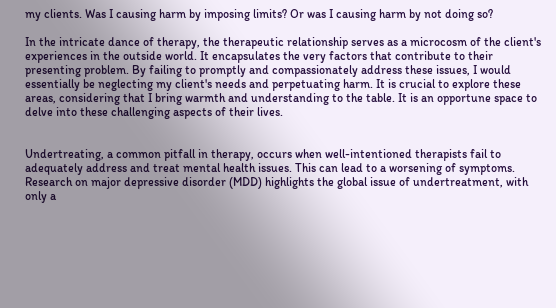my clients. Was I causing harm by imposing limits? Or was I causing harm by not doing so?

In the intricate dance of therapy, the therapeutic relationship serves as a microcosm of the client's experiences in the outside world. It encapsulates the very factors that contribute to their presenting problem. By failing to promptly and compassionately address these issues, I would essentially be neglecting my client's needs and perpetuating harm. It is crucial to explore these areas, considering that I bring warmth and understanding to the table. It is an opportune space to delve into these challenging aspects of their lives.


Undertreating, a common pitfall in therapy, occurs when well-intentioned therapists fail to adequately address and treat mental health issues. This can lead to a worsening of symptoms. Research on major depressive disorder (MDD) highlights the global issue of undertreatment, with only a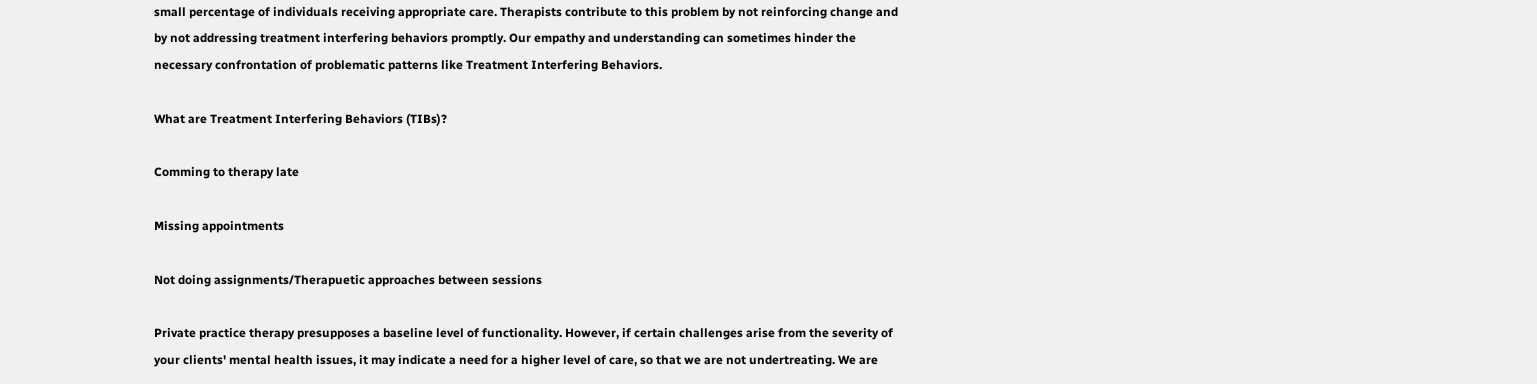small percentage of individuals receiving appropriate care. Therapists contribute to this problem by not reinforcing change and by not addressing treatment interfering behaviors promptly. Our empathy and understanding can sometimes hinder the necessary confrontation of problematic patterns like Treatment Interfering Behaviors.

What are Treatment Interfering Behaviors (TIBs)?

Comming to therapy late

Missing appointments

Not doing assignments/Therapuetic approaches between sessions

Private practice therapy presupposes a baseline level of functionality. However, if certain challenges arise from the severity of your clients' mental health issues, it may indicate a need for a higher level of care, so that we are not undertreating. We are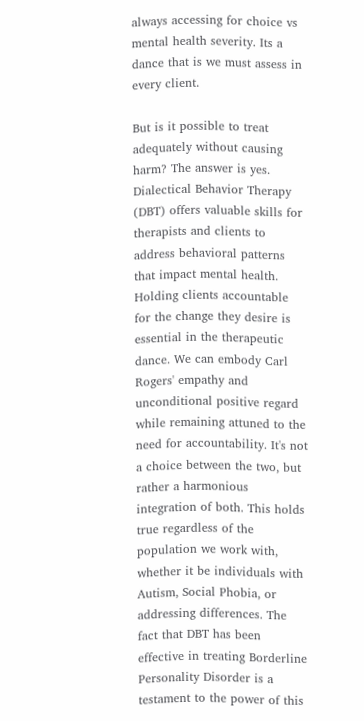always accessing for choice vs mental health severity. Its a dance that is we must assess in every client.

But is it possible to treat adequately without causing harm? The answer is yes. Dialectical Behavior Therapy (DBT) offers valuable skills for therapists and clients to address behavioral patterns that impact mental health. Holding clients accountable for the change they desire is essential in the therapeutic dance. We can embody Carl Rogers' empathy and unconditional positive regard while remaining attuned to the need for accountability. It's not a choice between the two, but rather a harmonious integration of both. This holds true regardless of the population we work with, whether it be individuals with Autism, Social Phobia, or addressing differences. The fact that DBT has been effective in treating Borderline Personality Disorder is a testament to the power of this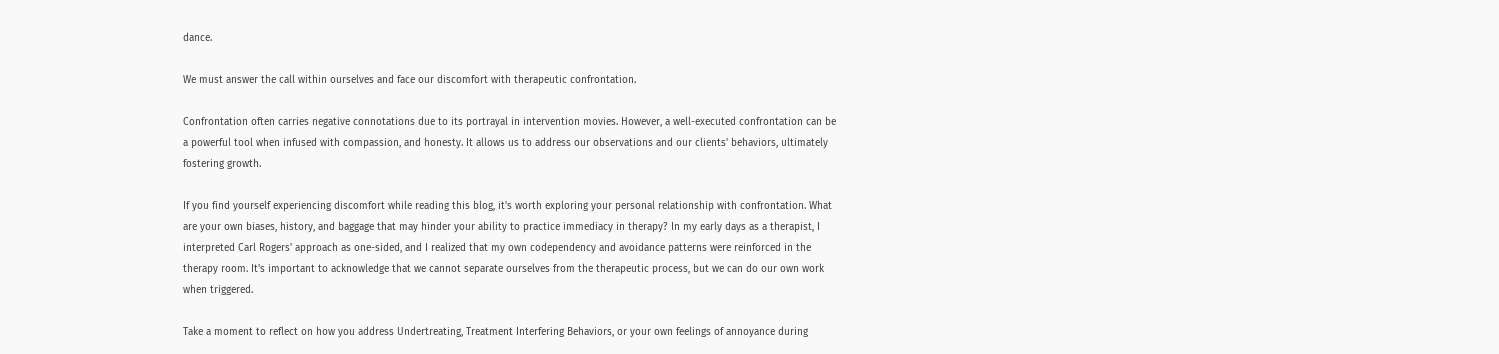dance.

We must answer the call within ourselves and face our discomfort with therapeutic confrontation.

Confrontation often carries negative connotations due to its portrayal in intervention movies. However, a well-executed confrontation can be a powerful tool when infused with compassion, and honesty. It allows us to address our observations and our clients' behaviors, ultimately fostering growth.

If you find yourself experiencing discomfort while reading this blog, it's worth exploring your personal relationship with confrontation. What are your own biases, history, and baggage that may hinder your ability to practice immediacy in therapy? In my early days as a therapist, I interpreted Carl Rogers' approach as one-sided, and I realized that my own codependency and avoidance patterns were reinforced in the therapy room. It's important to acknowledge that we cannot separate ourselves from the therapeutic process, but we can do our own work when triggered.

Take a moment to reflect on how you address Undertreating, Treatment Interfering Behaviors, or your own feelings of annoyance during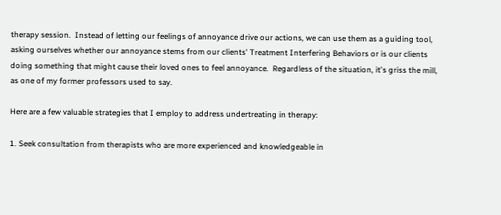therapy session.  Instead of letting our feelings of annoyance drive our actions, we can use them as a guiding tool, asking ourselves whether our annoyance stems from our clients' Treatment Interfering Behaviors or is our clients doing something that might cause their loved ones to feel annoyance.  Regardless of the situation, it's griss the mill, as one of my former professors used to say.

Here are a few valuable strategies that I employ to address undertreating in therapy:

1. Seek consultation from therapists who are more experienced and knowledgeable in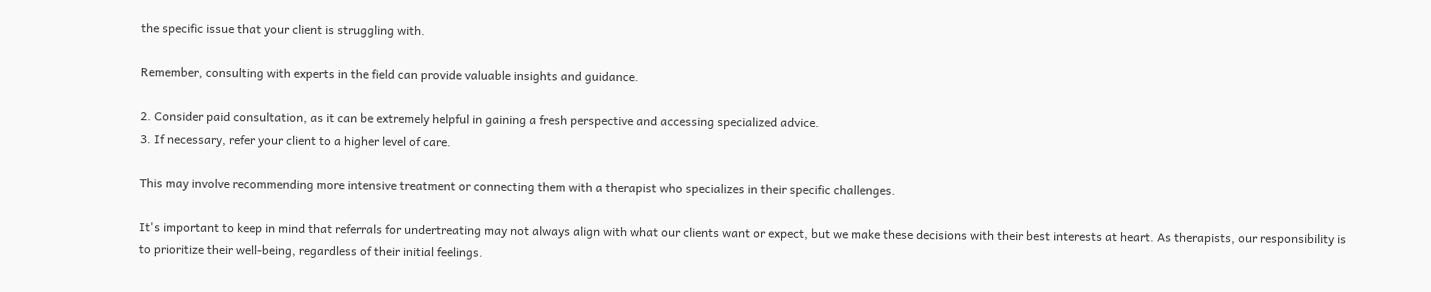the specific issue that your client is struggling with.

Remember, consulting with experts in the field can provide valuable insights and guidance.

2. Consider paid consultation, as it can be extremely helpful in gaining a fresh perspective and accessing specialized advice.
3. If necessary, refer your client to a higher level of care.

This may involve recommending more intensive treatment or connecting them with a therapist who specializes in their specific challenges.

It's important to keep in mind that referrals for undertreating may not always align with what our clients want or expect, but we make these decisions with their best interests at heart. As therapists, our responsibility is to prioritize their well-being, regardless of their initial feelings.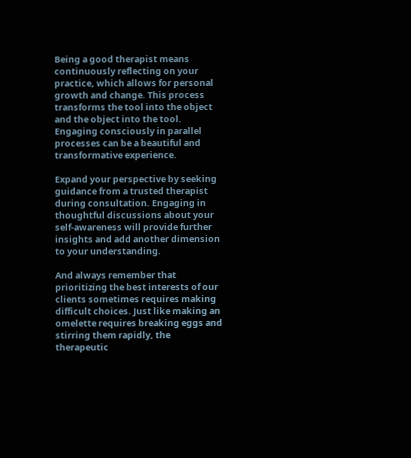Being a good therapist means continuously reflecting on your practice, which allows for personal growth and change. This process transforms the tool into the object and the object into the tool. Engaging consciously in parallel processes can be a beautiful and transformative experience.

Expand your perspective by seeking guidance from a trusted therapist during consultation. Engaging in thoughtful discussions about your self-awareness will provide further insights and add another dimension to your understanding.

And always remember that prioritizing the best interests of our clients sometimes requires making difficult choices. Just like making an omelette requires breaking eggs and stirring them rapidly, the therapeutic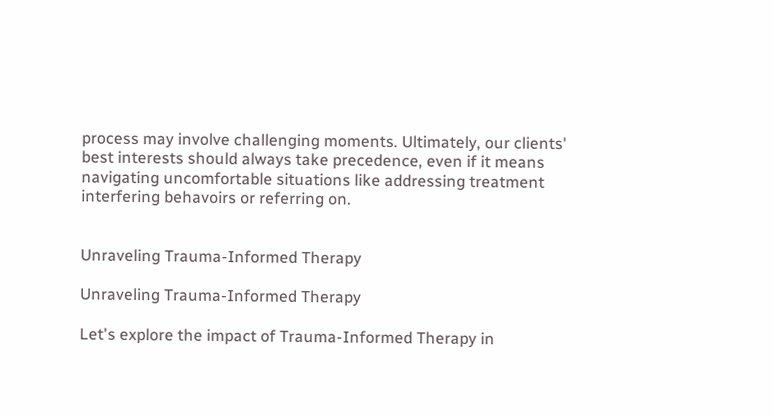process may involve challenging moments. Ultimately, our clients' best interests should always take precedence, even if it means navigating uncomfortable situations like addressing treatment interfering behavoirs or referring on.


Unraveling Trauma-Informed Therapy

Unraveling Trauma-Informed Therapy

Let's explore the impact of Trauma-Informed Therapy in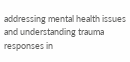addressing mental health issues and understanding trauma responses in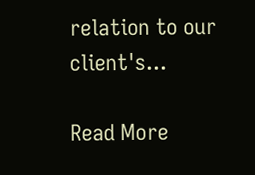relation to our client's...

Read More